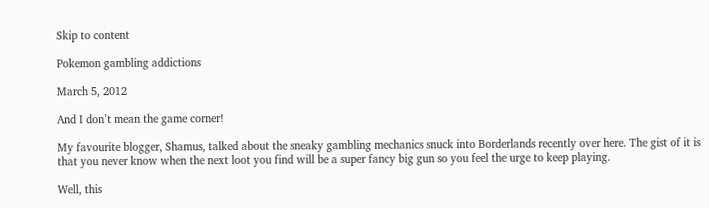Skip to content

Pokemon gambling addictions

March 5, 2012

And I don’t mean the game corner!

My favourite blogger, Shamus, talked about the sneaky gambling mechanics snuck into Borderlands recently over here. The gist of it is that you never know when the next loot you find will be a super fancy big gun so you feel the urge to keep playing.

Well, this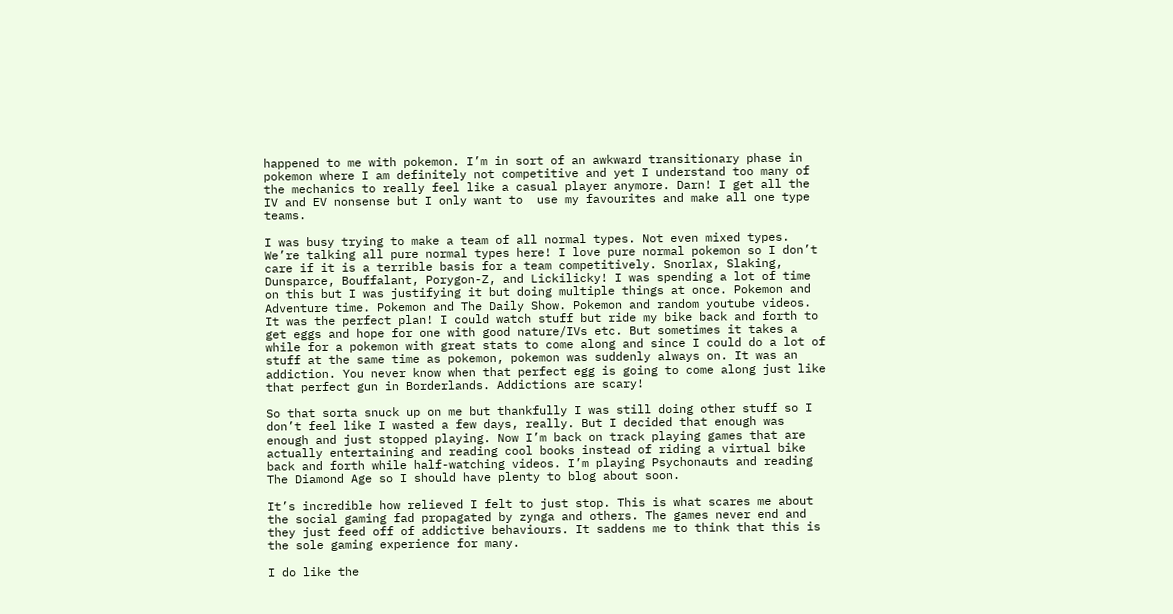happened to me with pokemon. I’m in sort of an awkward transitionary phase in pokemon where I am definitely not competitive and yet I understand too many of the mechanics to really feel like a casual player anymore. Darn! I get all the IV and EV nonsense but I only want to  use my favourites and make all one type teams.

I was busy trying to make a team of all normal types. Not even mixed types. We’re talking all pure normal types here! I love pure normal pokemon so I don’t care if it is a terrible basis for a team competitively. Snorlax, Slaking, Dunsparce, Bouffalant, Porygon-Z, and Lickilicky! I was spending a lot of time on this but I was justifying it but doing multiple things at once. Pokemon and Adventure time. Pokemon and The Daily Show. Pokemon and random youtube videos. It was the perfect plan! I could watch stuff but ride my bike back and forth to get eggs and hope for one with good nature/IVs etc. But sometimes it takes a while for a pokemon with great stats to come along and since I could do a lot of stuff at the same time as pokemon, pokemon was suddenly always on. It was an addiction. You never know when that perfect egg is going to come along just like that perfect gun in Borderlands. Addictions are scary!

So that sorta snuck up on me but thankfully I was still doing other stuff so I don’t feel like I wasted a few days, really. But I decided that enough was enough and just stopped playing. Now I’m back on track playing games that are actually entertaining and reading cool books instead of riding a virtual bike back and forth while half-watching videos. I’m playing Psychonauts and reading The Diamond Age so I should have plenty to blog about soon.

It’s incredible how relieved I felt to just stop. This is what scares me about the social gaming fad propagated by zynga and others. The games never end and they just feed off of addictive behaviours. It saddens me to think that this is the sole gaming experience for many.

I do like the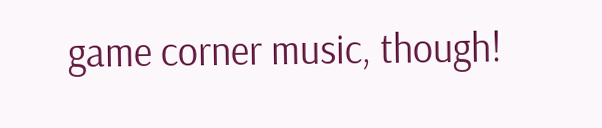game corner music, though!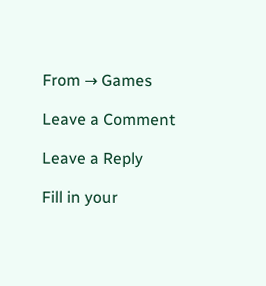From → Games

Leave a Comment

Leave a Reply

Fill in your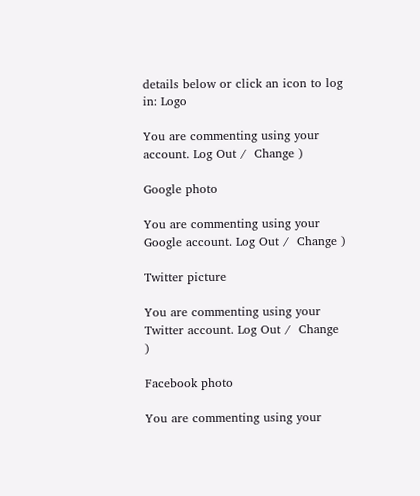details below or click an icon to log in: Logo

You are commenting using your account. Log Out /  Change )

Google photo

You are commenting using your Google account. Log Out /  Change )

Twitter picture

You are commenting using your Twitter account. Log Out /  Change )

Facebook photo

You are commenting using your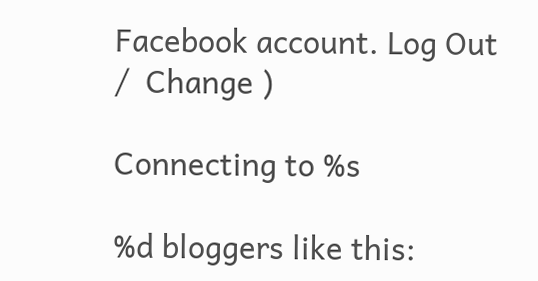Facebook account. Log Out /  Change )

Connecting to %s

%d bloggers like this: